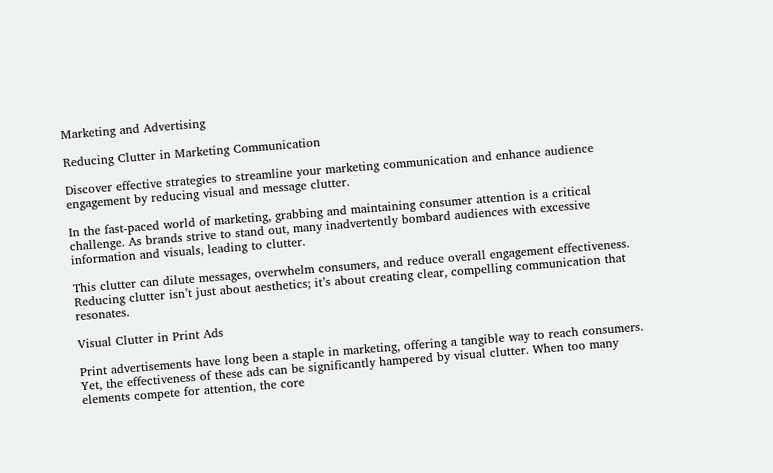Marketing and Advertising

Reducing Clutter in Marketing Communication

Discover effective strategies to streamline your marketing communication and enhance audience engagement by reducing visual and message clutter.

In the fast-paced world of marketing, grabbing and maintaining consumer attention is a critical challenge. As brands strive to stand out, many inadvertently bombard audiences with excessive information and visuals, leading to clutter.

This clutter can dilute messages, overwhelm consumers, and reduce overall engagement effectiveness. Reducing clutter isn’t just about aesthetics; it’s about creating clear, compelling communication that resonates.

Visual Clutter in Print Ads

Print advertisements have long been a staple in marketing, offering a tangible way to reach consumers. Yet, the effectiveness of these ads can be significantly hampered by visual clutter. When too many elements compete for attention, the core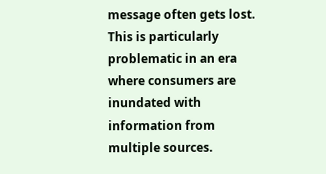message often gets lost. This is particularly problematic in an era where consumers are inundated with information from multiple sources.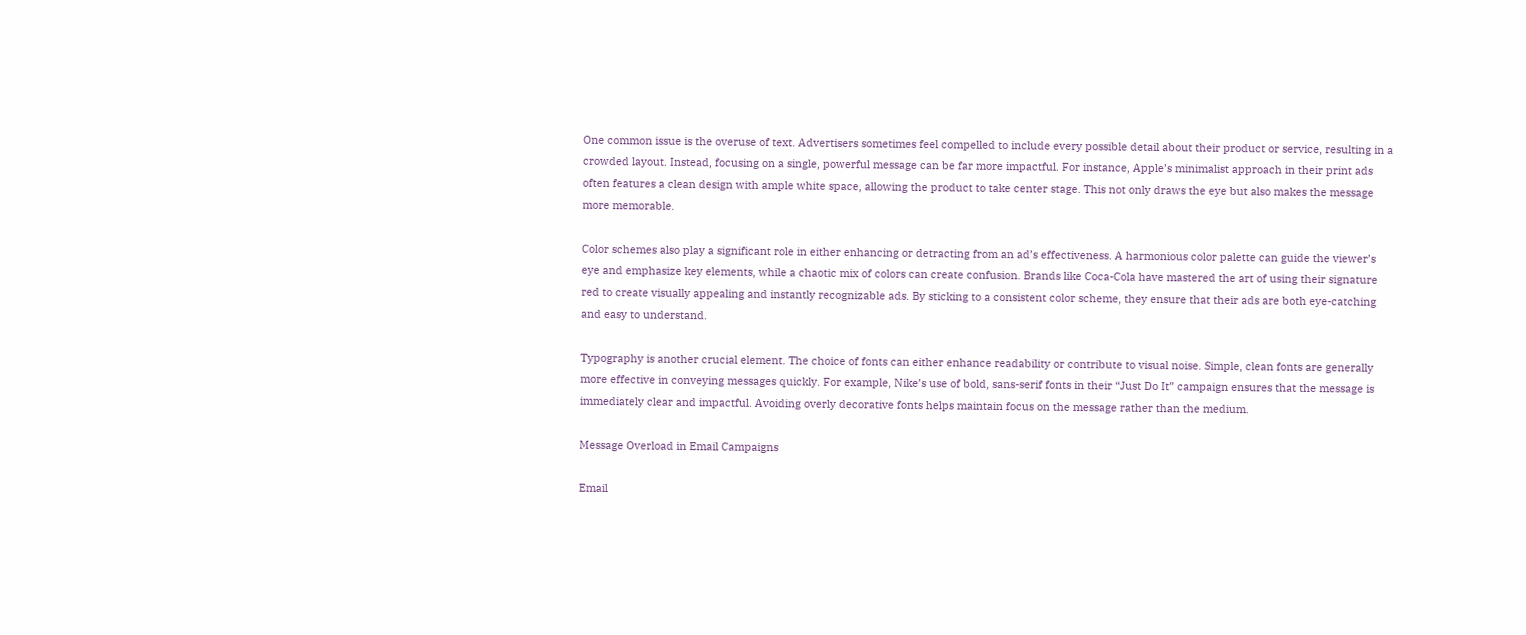One common issue is the overuse of text. Advertisers sometimes feel compelled to include every possible detail about their product or service, resulting in a crowded layout. Instead, focusing on a single, powerful message can be far more impactful. For instance, Apple’s minimalist approach in their print ads often features a clean design with ample white space, allowing the product to take center stage. This not only draws the eye but also makes the message more memorable.

Color schemes also play a significant role in either enhancing or detracting from an ad’s effectiveness. A harmonious color palette can guide the viewer’s eye and emphasize key elements, while a chaotic mix of colors can create confusion. Brands like Coca-Cola have mastered the art of using their signature red to create visually appealing and instantly recognizable ads. By sticking to a consistent color scheme, they ensure that their ads are both eye-catching and easy to understand.

Typography is another crucial element. The choice of fonts can either enhance readability or contribute to visual noise. Simple, clean fonts are generally more effective in conveying messages quickly. For example, Nike’s use of bold, sans-serif fonts in their “Just Do It” campaign ensures that the message is immediately clear and impactful. Avoiding overly decorative fonts helps maintain focus on the message rather than the medium.

Message Overload in Email Campaigns

Email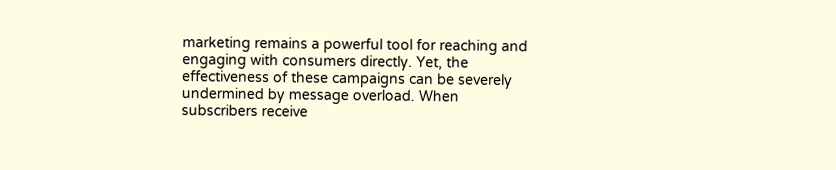marketing remains a powerful tool for reaching and engaging with consumers directly. Yet, the effectiveness of these campaigns can be severely undermined by message overload. When subscribers receive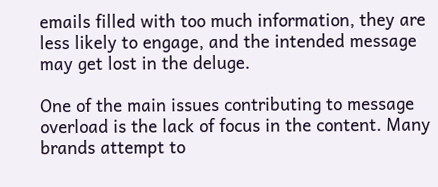emails filled with too much information, they are less likely to engage, and the intended message may get lost in the deluge.

One of the main issues contributing to message overload is the lack of focus in the content. Many brands attempt to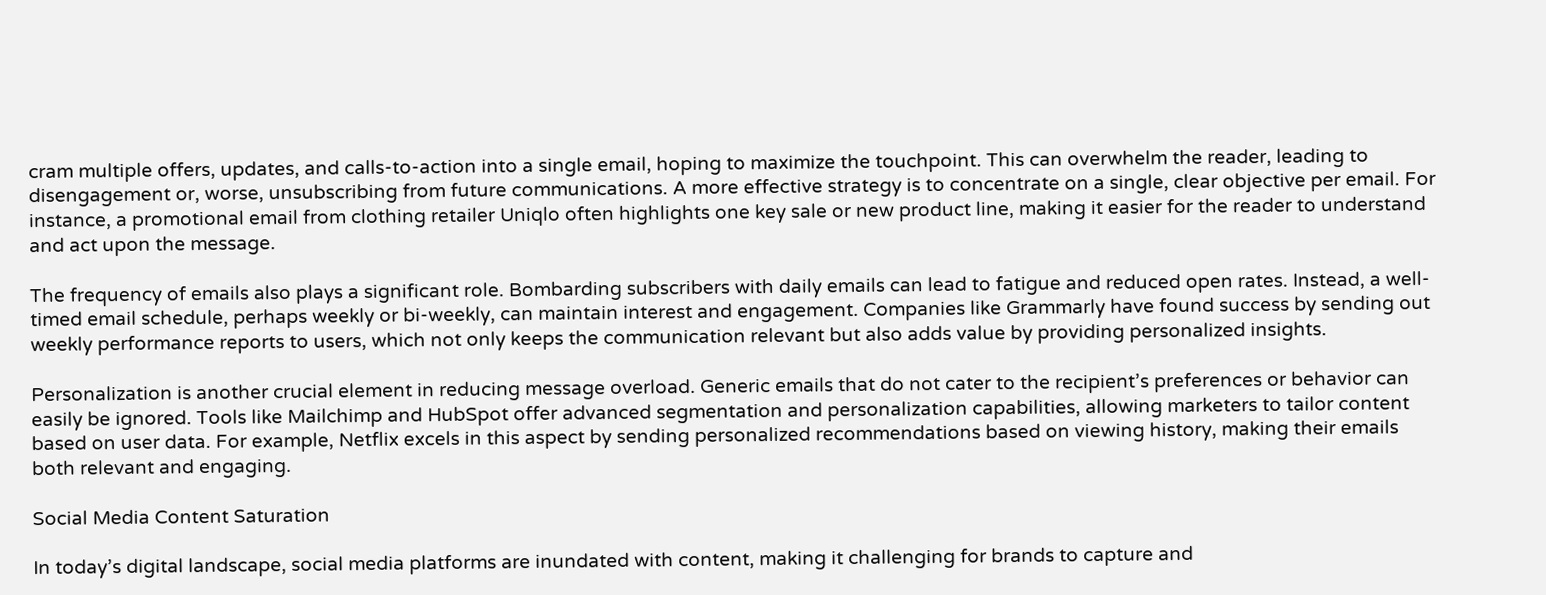cram multiple offers, updates, and calls-to-action into a single email, hoping to maximize the touchpoint. This can overwhelm the reader, leading to disengagement or, worse, unsubscribing from future communications. A more effective strategy is to concentrate on a single, clear objective per email. For instance, a promotional email from clothing retailer Uniqlo often highlights one key sale or new product line, making it easier for the reader to understand and act upon the message.

The frequency of emails also plays a significant role. Bombarding subscribers with daily emails can lead to fatigue and reduced open rates. Instead, a well-timed email schedule, perhaps weekly or bi-weekly, can maintain interest and engagement. Companies like Grammarly have found success by sending out weekly performance reports to users, which not only keeps the communication relevant but also adds value by providing personalized insights.

Personalization is another crucial element in reducing message overload. Generic emails that do not cater to the recipient’s preferences or behavior can easily be ignored. Tools like Mailchimp and HubSpot offer advanced segmentation and personalization capabilities, allowing marketers to tailor content based on user data. For example, Netflix excels in this aspect by sending personalized recommendations based on viewing history, making their emails both relevant and engaging.

Social Media Content Saturation

In today’s digital landscape, social media platforms are inundated with content, making it challenging for brands to capture and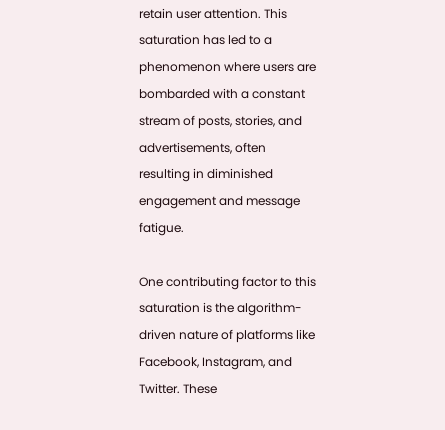retain user attention. This saturation has led to a phenomenon where users are bombarded with a constant stream of posts, stories, and advertisements, often resulting in diminished engagement and message fatigue.

One contributing factor to this saturation is the algorithm-driven nature of platforms like Facebook, Instagram, and Twitter. These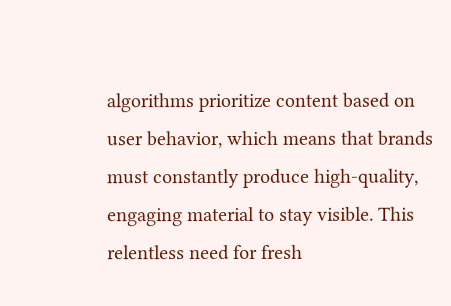algorithms prioritize content based on user behavior, which means that brands must constantly produce high-quality, engaging material to stay visible. This relentless need for fresh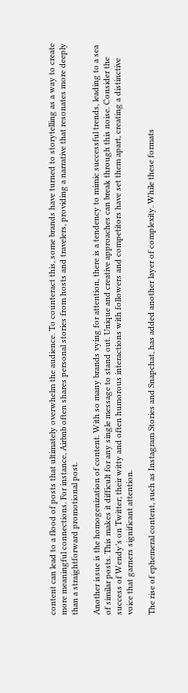content can lead to a flood of posts that ultimately overwhelm the audience. To counteract this, some brands have turned to storytelling as a way to create more meaningful connections. For instance, Airbnb often shares personal stories from hosts and travelers, providing a narrative that resonates more deeply than a straightforward promotional post.

Another issue is the homogenization of content. With so many brands vying for attention, there is a tendency to mimic successful trends, leading to a sea of similar posts. This makes it difficult for any single message to stand out. Unique and creative approaches can break through this noise. Consider the success of Wendy’s on Twitter; their witty and often humorous interactions with followers and competitors have set them apart, creating a distinctive voice that garners significant attention.

The rise of ephemeral content, such as Instagram Stories and Snapchat, has added another layer of complexity. While these formats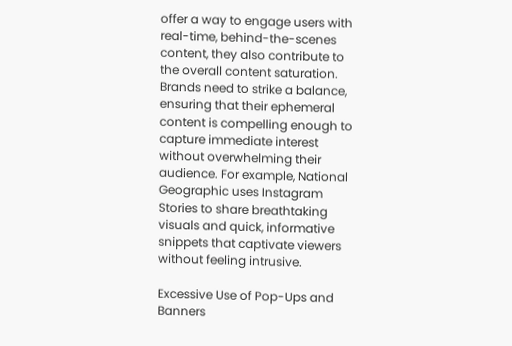offer a way to engage users with real-time, behind-the-scenes content, they also contribute to the overall content saturation. Brands need to strike a balance, ensuring that their ephemeral content is compelling enough to capture immediate interest without overwhelming their audience. For example, National Geographic uses Instagram Stories to share breathtaking visuals and quick, informative snippets that captivate viewers without feeling intrusive.

Excessive Use of Pop-Ups and Banners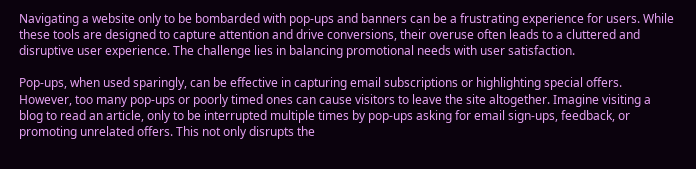Navigating a website only to be bombarded with pop-ups and banners can be a frustrating experience for users. While these tools are designed to capture attention and drive conversions, their overuse often leads to a cluttered and disruptive user experience. The challenge lies in balancing promotional needs with user satisfaction.

Pop-ups, when used sparingly, can be effective in capturing email subscriptions or highlighting special offers. However, too many pop-ups or poorly timed ones can cause visitors to leave the site altogether. Imagine visiting a blog to read an article, only to be interrupted multiple times by pop-ups asking for email sign-ups, feedback, or promoting unrelated offers. This not only disrupts the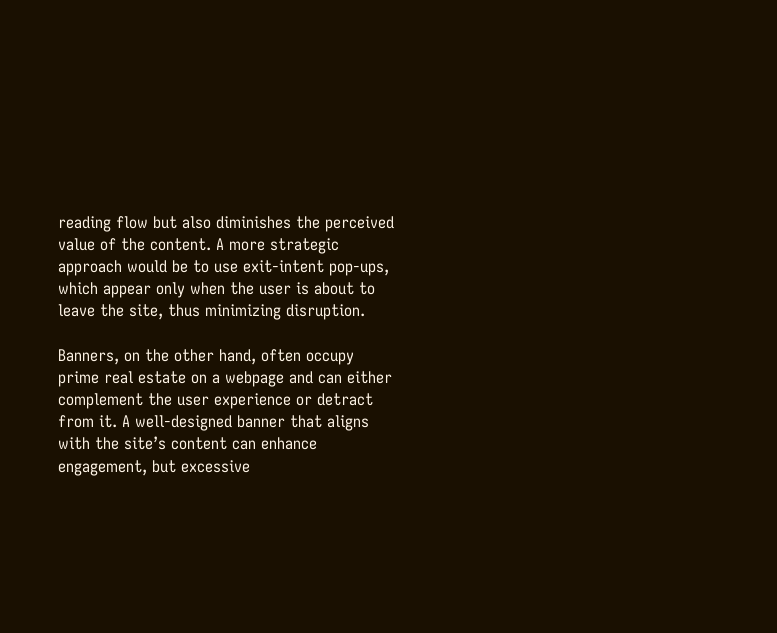reading flow but also diminishes the perceived value of the content. A more strategic approach would be to use exit-intent pop-ups, which appear only when the user is about to leave the site, thus minimizing disruption.

Banners, on the other hand, often occupy prime real estate on a webpage and can either complement the user experience or detract from it. A well-designed banner that aligns with the site’s content can enhance engagement, but excessive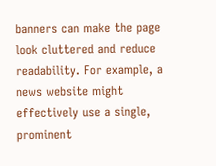banners can make the page look cluttered and reduce readability. For example, a news website might effectively use a single, prominent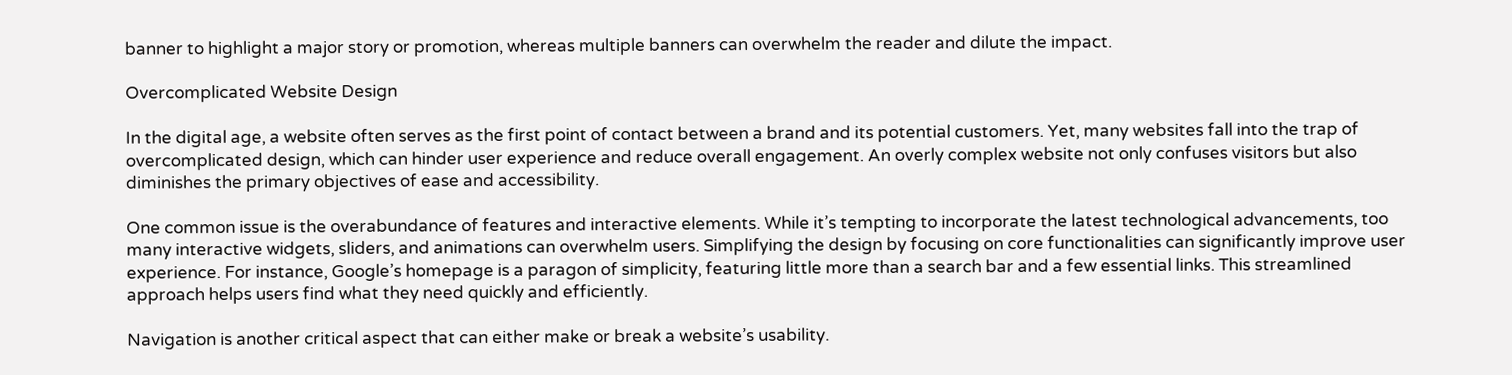banner to highlight a major story or promotion, whereas multiple banners can overwhelm the reader and dilute the impact.

Overcomplicated Website Design

In the digital age, a website often serves as the first point of contact between a brand and its potential customers. Yet, many websites fall into the trap of overcomplicated design, which can hinder user experience and reduce overall engagement. An overly complex website not only confuses visitors but also diminishes the primary objectives of ease and accessibility.

One common issue is the overabundance of features and interactive elements. While it’s tempting to incorporate the latest technological advancements, too many interactive widgets, sliders, and animations can overwhelm users. Simplifying the design by focusing on core functionalities can significantly improve user experience. For instance, Google’s homepage is a paragon of simplicity, featuring little more than a search bar and a few essential links. This streamlined approach helps users find what they need quickly and efficiently.

Navigation is another critical aspect that can either make or break a website’s usability.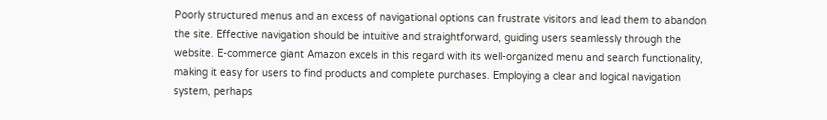Poorly structured menus and an excess of navigational options can frustrate visitors and lead them to abandon the site. Effective navigation should be intuitive and straightforward, guiding users seamlessly through the website. E-commerce giant Amazon excels in this regard with its well-organized menu and search functionality, making it easy for users to find products and complete purchases. Employing a clear and logical navigation system, perhaps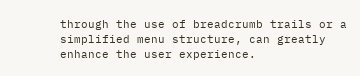through the use of breadcrumb trails or a simplified menu structure, can greatly enhance the user experience.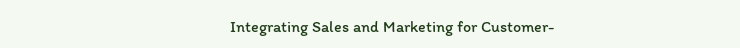Integrating Sales and Marketing for Customer-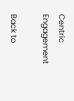Centric Engagement

Back to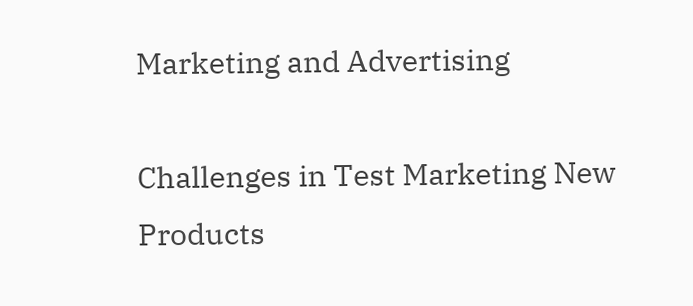Marketing and Advertising

Challenges in Test Marketing New Products